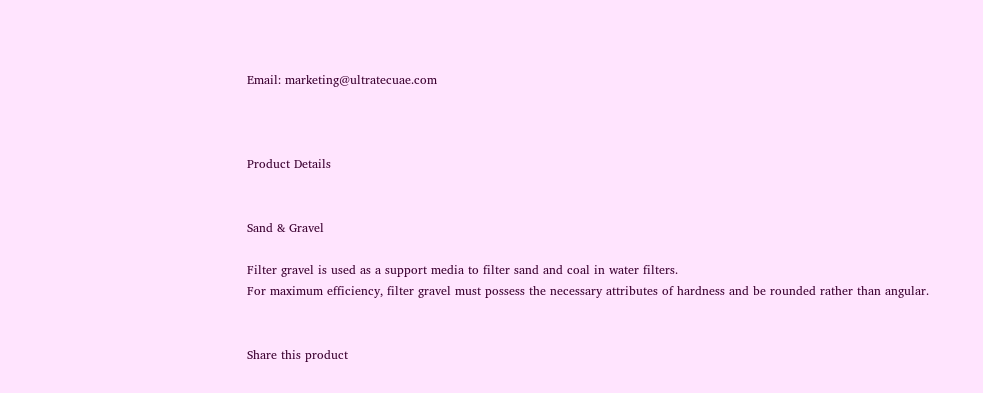Email: marketing@ultratecuae.com



Product Details


Sand & Gravel

Filter gravel is used as a support media to filter sand and coal in water filters.
For maximum efficiency, filter gravel must possess the necessary attributes of hardness and be rounded rather than angular.


Share this product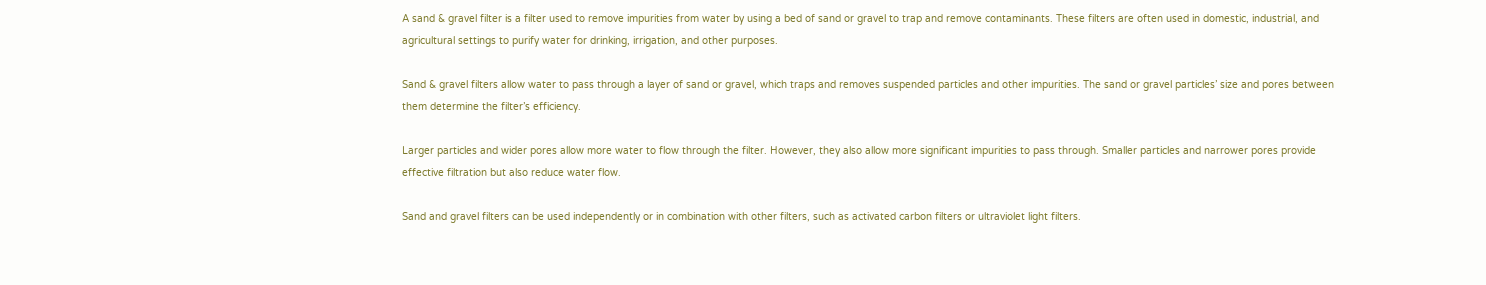A sand & gravel filter is a filter used to remove impurities from water by using a bed of sand or gravel to trap and remove contaminants. These filters are often used in domestic, industrial, and agricultural settings to purify water for drinking, irrigation, and other purposes.

Sand & gravel filters allow water to pass through a layer of sand or gravel, which traps and removes suspended particles and other impurities. The sand or gravel particles’ size and pores between them determine the filter’s efficiency.

Larger particles and wider pores allow more water to flow through the filter. However, they also allow more significant impurities to pass through. Smaller particles and narrower pores provide effective filtration but also reduce water flow.

Sand and gravel filters can be used independently or in combination with other filters, such as activated carbon filters or ultraviolet light filters.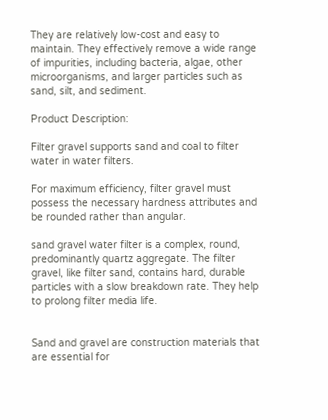They are relatively low-cost and easy to maintain. They effectively remove a wide range of impurities, including bacteria, algae, other microorganisms, and larger particles such as sand, silt, and sediment.

Product Description:

Filter gravel supports sand and coal to filter water in water filters.

For maximum efficiency, filter gravel must possess the necessary hardness attributes and be rounded rather than angular.

sand gravel water filter is a complex, round, predominantly quartz aggregate. The filter gravel, like filter sand, contains hard, durable particles with a slow breakdown rate. They help to prolong filter media life.


Sand and gravel are construction materials that are essential for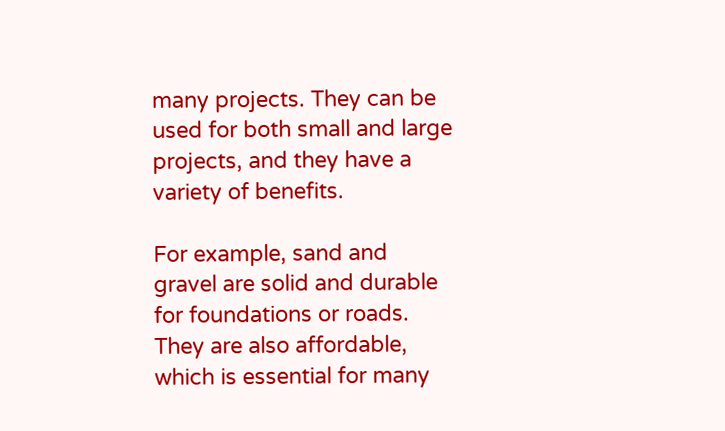many projects. They can be used for both small and large projects, and they have a variety of benefits.

For example, sand and gravel are solid and durable for foundations or roads. They are also affordable, which is essential for many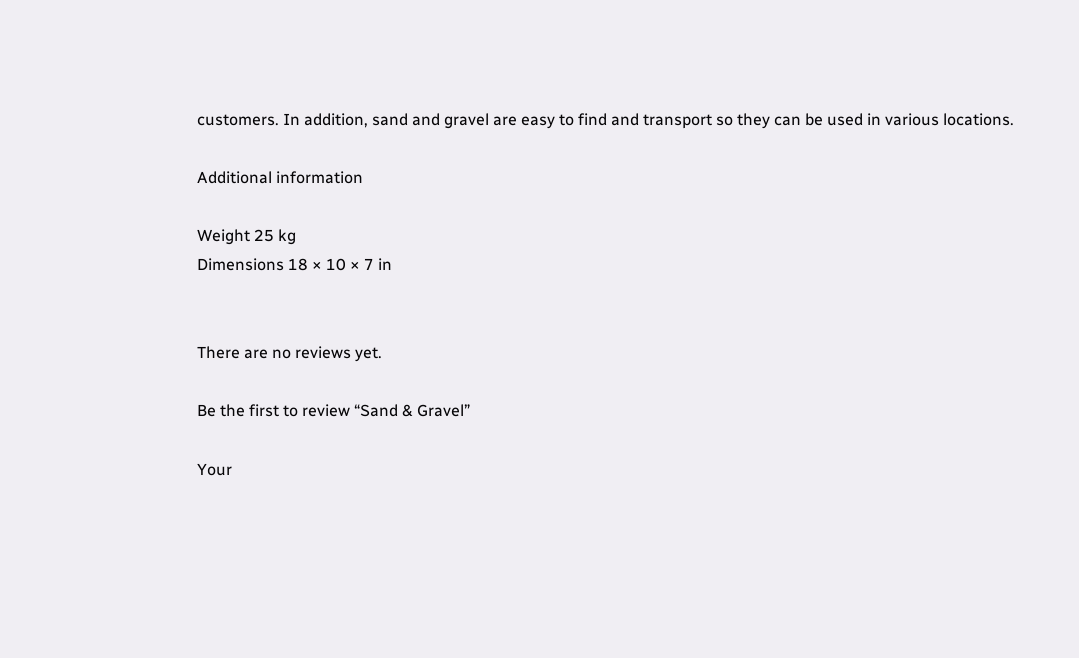customers. In addition, sand and gravel are easy to find and transport so they can be used in various locations.

Additional information

Weight 25 kg
Dimensions 18 × 10 × 7 in


There are no reviews yet.

Be the first to review “Sand & Gravel”

Your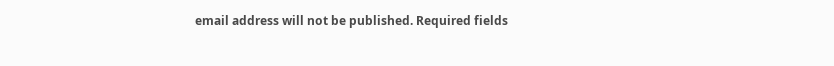email address will not be published. Required fields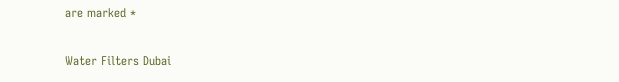are marked *

Water Filters Dubai